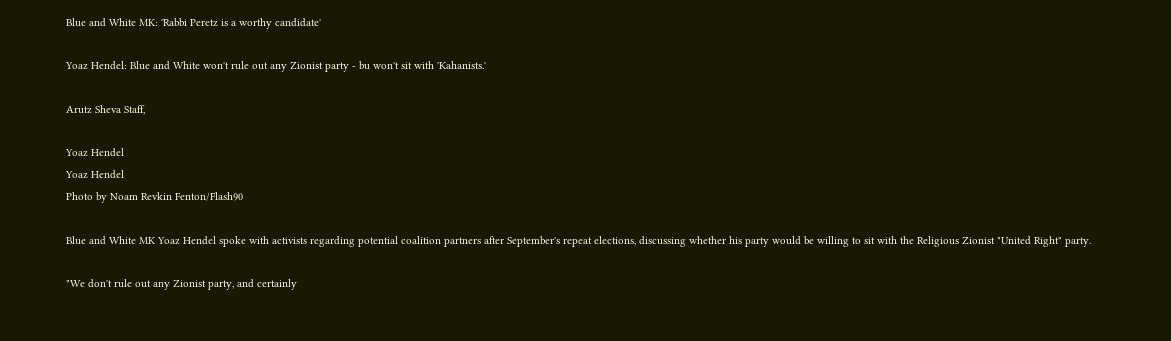Blue and White MK: 'Rabbi Peretz is a worthy candidate'

Yoaz Hendel: Blue and White won't rule out any Zionist party - bu won't sit with 'Kahanists.'

Arutz Sheva Staff,

Yoaz Hendel
Yoaz Hendel
Photo by Noam Revkin Fenton/Flash90

Blue and White MK Yoaz Hendel spoke with activists regarding potential coalition partners after September's repeat elections, discussing whether his party would be willing to sit with the Religious Zionist "United Right" party.

"We don't rule out any Zionist party, and certainly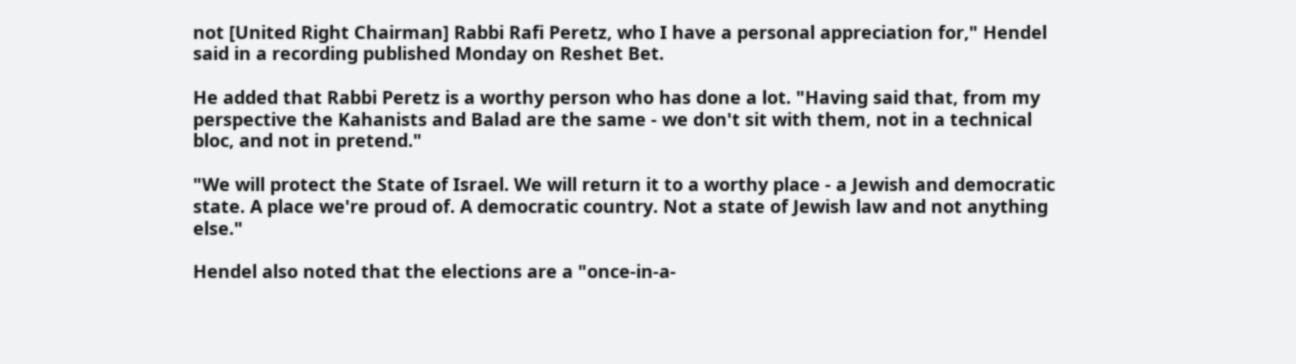not [United Right Chairman] Rabbi Rafi Peretz, who I have a personal appreciation for," Hendel said in a recording published Monday on Reshet Bet.

He added that Rabbi Peretz is a worthy person who has done a lot. "Having said that, from my perspective the Kahanists and Balad are the same - we don't sit with them, not in a technical bloc, and not in pretend."

"We will protect the State of Israel. We will return it to a worthy place - a Jewish and democratic state. A place we're proud of. A democratic country. Not a state of Jewish law and not anything else."

Hendel also noted that the elections are a "once-in-a-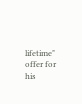lifetime" offer for his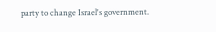party to change Israel's government.